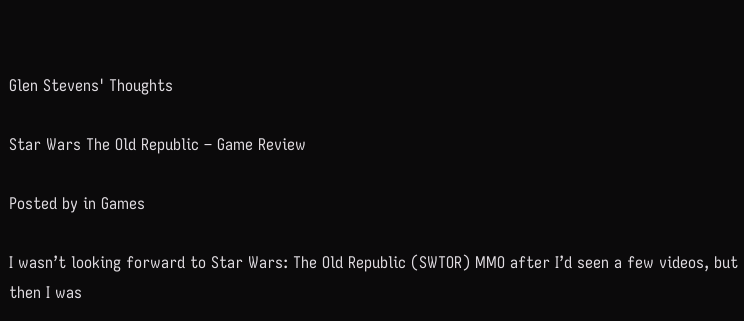Glen Stevens' Thoughts

Star Wars The Old Republic – Game Review

Posted by in Games

I wasn’t looking forward to Star Wars: The Old Republic (SWTOR) MMO after I’d seen a few videos, but then I was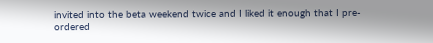invited into the beta weekend twice and I liked it enough that I pre-ordered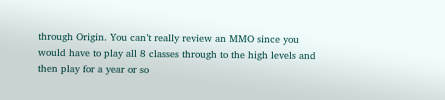through Origin. You can’t really review an MMO since you would have to play all 8 classes through to the high levels and then play for a year or so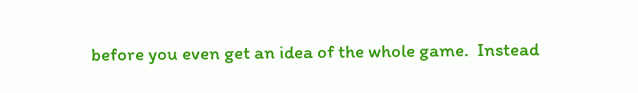before you even get an idea of the whole game.  Instead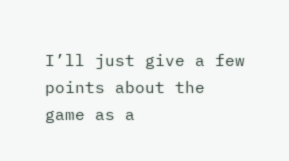I’ll just give a few points about the game as a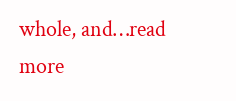whole, and…read more